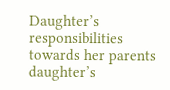Daughter’s responsibilities towards her parents
daughter’s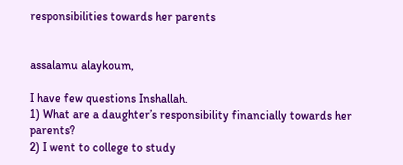responsibilities towards her parents


assalamu alaykoum,

I have few questions Inshallah.
1) What are a daughter’s responsibility financially towards her parents?
2) I went to college to study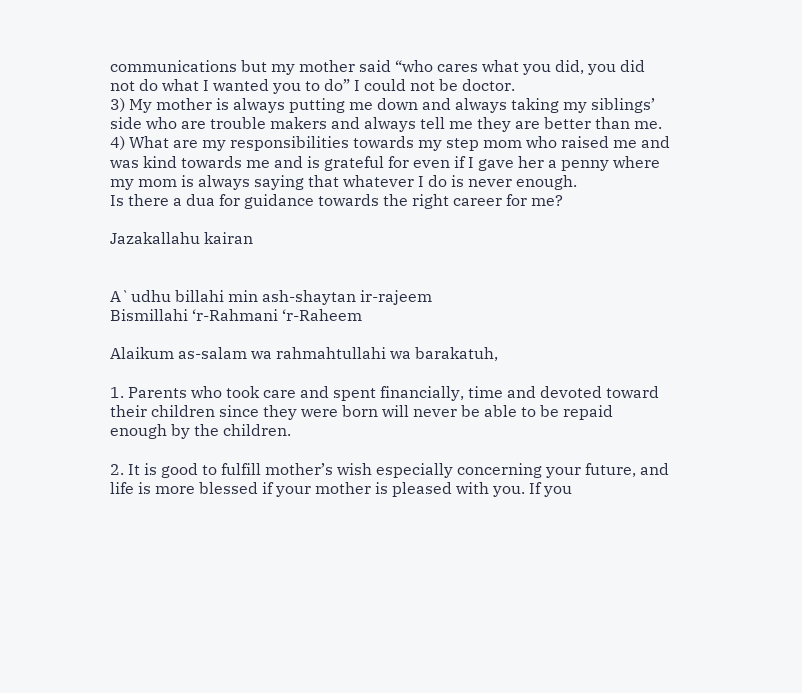communications but my mother said “who cares what you did, you did not do what I wanted you to do” I could not be doctor.
3) My mother is always putting me down and always taking my siblings’ side who are trouble makers and always tell me they are better than me.
4) What are my responsibilities towards my step mom who raised me and was kind towards me and is grateful for even if I gave her a penny where my mom is always saying that whatever I do is never enough.
Is there a dua for guidance towards the right career for me?

Jazakallahu kairan


A`udhu billahi min ash-shaytan ir-rajeem
Bismillahi ‘r-Rahmani ‘r-Raheem

Alaikum as-salam wa rahmahtullahi wa barakatuh,

1. Parents who took care and spent financially, time and devoted toward their children since they were born will never be able to be repaid enough by the children.

2. It is good to fulfill mother’s wish especially concerning your future, and life is more blessed if your mother is pleased with you. If you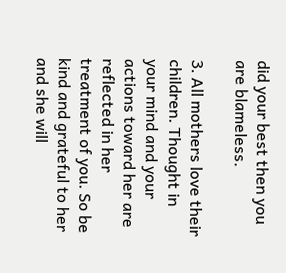did your best then you are blameless.

3. All mothers love their children. Thought in your mind and your actions toward her are reflected in her treatment of you. So be kind and grateful to her and she will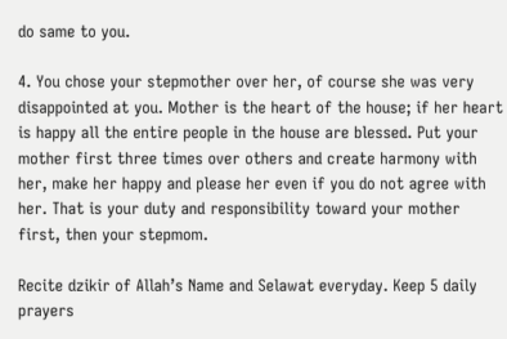do same to you.

4. You chose your stepmother over her, of course she was very disappointed at you. Mother is the heart of the house; if her heart is happy all the entire people in the house are blessed. Put your mother first three times over others and create harmony with her, make her happy and please her even if you do not agree with her. That is your duty and responsibility toward your mother first, then your stepmom.

Recite dzikir of Allah’s Name and Selawat everyday. Keep 5 daily prayers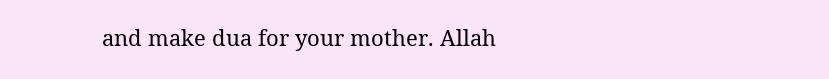and make dua for your mother. Allah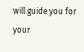will guide you for your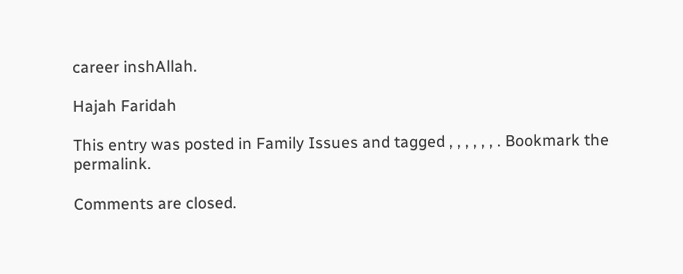career inshAllah.

Hajah Faridah

This entry was posted in Family Issues and tagged , , , , , , . Bookmark the permalink.

Comments are closed.